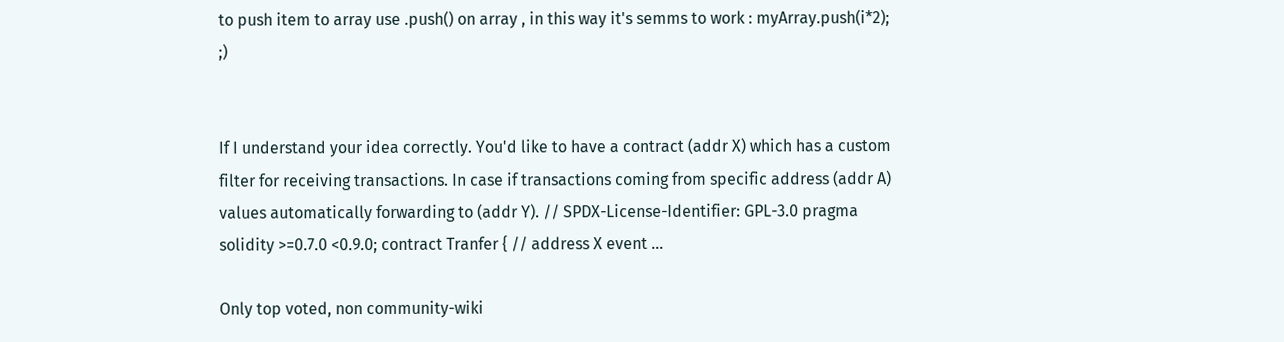to push item to array use .push() on array , in this way it's semms to work : myArray.push(i*2); ;)


If I understand your idea correctly. You'd like to have a contract (addr X) which has a custom filter for receiving transactions. In case if transactions coming from specific address (addr A) values automatically forwarding to (addr Y). // SPDX-License-Identifier: GPL-3.0 pragma solidity >=0.7.0 <0.9.0; contract Tranfer { // address X event ...

Only top voted, non community-wiki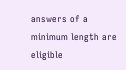answers of a minimum length are eligible